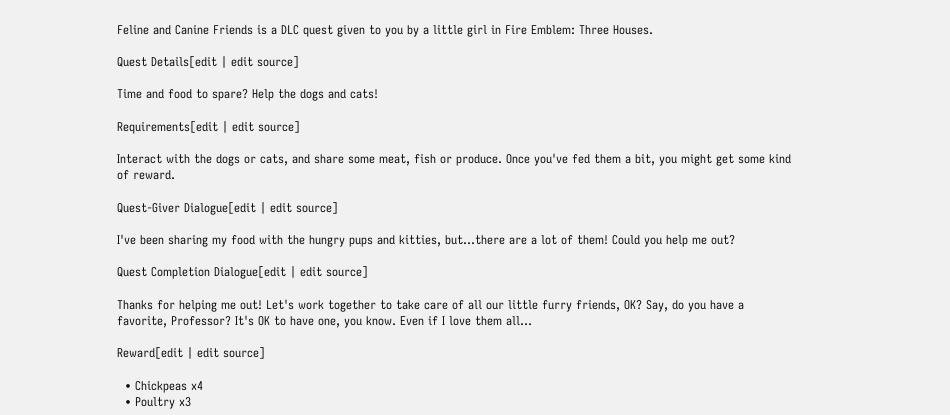Feline and Canine Friends is a DLC quest given to you by a little girl in Fire Emblem: Three Houses.

Quest Details[edit | edit source]

Time and food to spare? Help the dogs and cats!

Requirements[edit | edit source]

Interact with the dogs or cats, and share some meat, fish or produce. Once you've fed them a bit, you might get some kind of reward.

Quest-Giver Dialogue[edit | edit source]

I've been sharing my food with the hungry pups and kitties, but...there are a lot of them! Could you help me out?

Quest Completion Dialogue[edit | edit source]

Thanks for helping me out! Let's work together to take care of all our little furry friends, OK? Say, do you have a favorite, Professor? It's OK to have one, you know. Even if I love them all...

Reward[edit | edit source]

  • Chickpeas x4
  • Poultry x3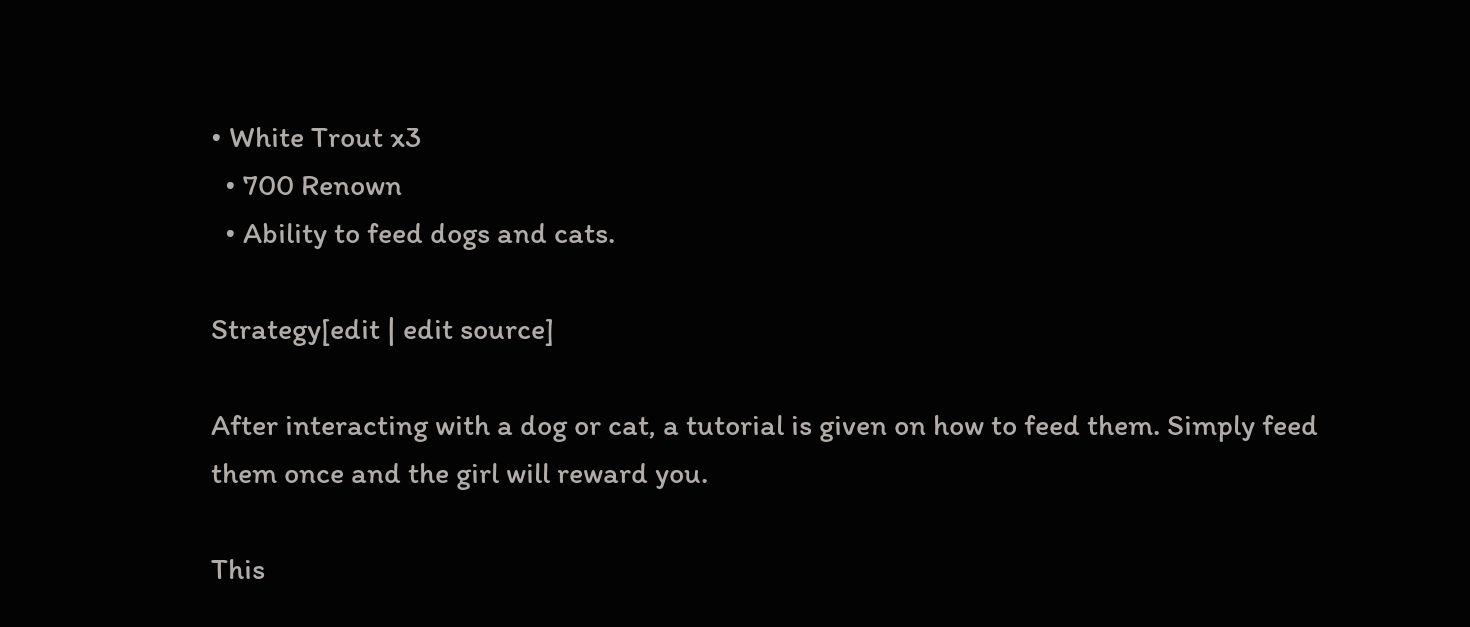• White Trout x3
  • 700 Renown
  • Ability to feed dogs and cats.

Strategy[edit | edit source]

After interacting with a dog or cat, a tutorial is given on how to feed them. Simply feed them once and the girl will reward you.

This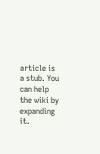article is a stub. You can help the wiki by expanding it.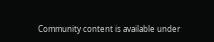Community content is available under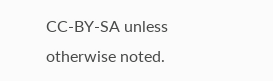CC-BY-SA unless otherwise noted.